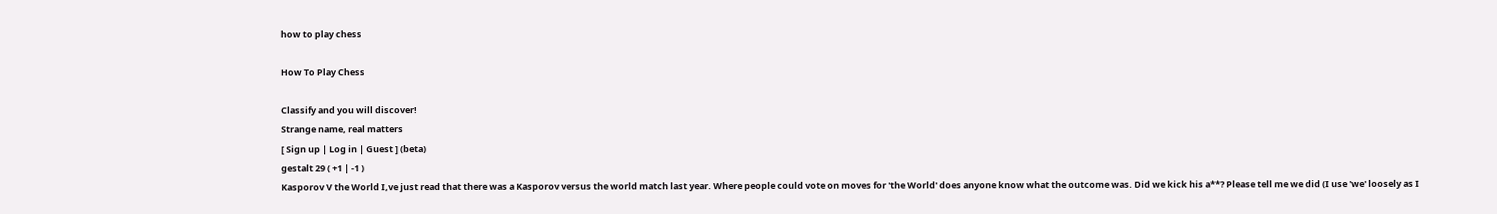how to play chess

How To Play Chess

Classify and you will discover!
Strange name, real matters
[ Sign up | Log in | Guest ] (beta)
gestalt 29 ( +1 | -1 )
Kasporov V the World I,ve just read that there was a Kasporov versus the world match last year. Where people could vote on moves for 'the World' does anyone know what the outcome was. Did we kick his a**? Please tell me we did (I use 'we' loosely as I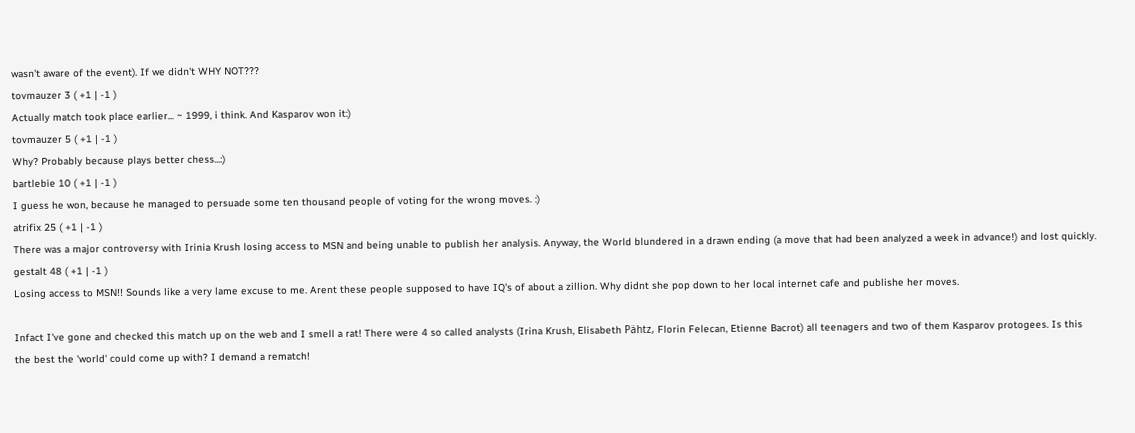wasn't aware of the event). If we didn't WHY NOT???
tovmauzer 3 ( +1 | -1 )
Actually match took place earlier... ~ 1999, i think. And Kasparov won it:)
tovmauzer 5 ( +1 | -1 )
Why? Probably because plays better chess...:)
bartlebie 10 ( +1 | -1 )
I guess he won, because he managed to persuade some ten thousand people of voting for the wrong moves. :)
atrifix 25 ( +1 | -1 )
There was a major controversy with Irinia Krush losing access to MSN and being unable to publish her analysis. Anyway, the World blundered in a drawn ending (a move that had been analyzed a week in advance!) and lost quickly.
gestalt 48 ( +1 | -1 )
Losing access to MSN!! Sounds like a very lame excuse to me. Arent these people supposed to have IQ's of about a zillion. Why didnt she pop down to her local internet cafe and publishe her moves.

Infact I've gone and checked this match up on the web and I smell a rat! There were 4 so called analysts (Irina Krush, Elisabeth Pähtz, Florin Felecan, Etienne Bacrot) all teenagers and two of them Kasparov protogees. Is this the best the 'world' could come up with? I demand a rematch!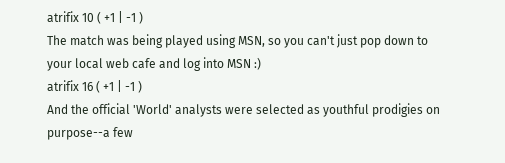atrifix 10 ( +1 | -1 )
The match was being played using MSN, so you can't just pop down to your local web cafe and log into MSN :)
atrifix 16 ( +1 | -1 )
And the official 'World' analysts were selected as youthful prodigies on purpose--a few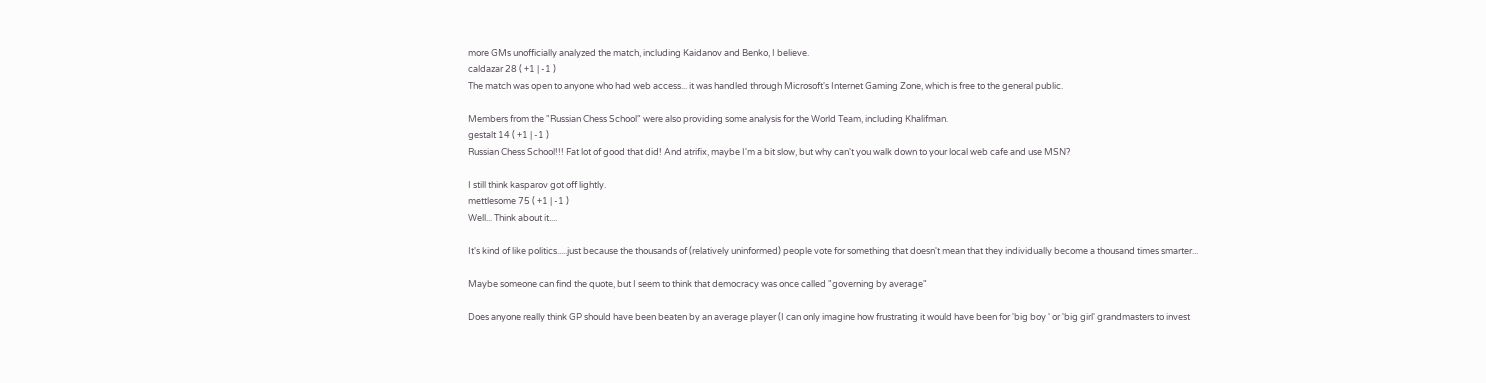more GMs unofficially analyzed the match, including Kaidanov and Benko, I believe.
caldazar 28 ( +1 | -1 )
The match was open to anyone who had web access... it was handled through Microsoft's Internet Gaming Zone, which is free to the general public.

Members from the "Russian Chess School" were also providing some analysis for the World Team, including Khalifman.
gestalt 14 ( +1 | -1 )
Russian Chess School!!! Fat lot of good that did! And atrifix, maybe I'm a bit slow, but why can't you walk down to your local web cafe and use MSN?

I still think kasparov got off lightly.
mettlesome 75 ( +1 | -1 )
Well... Think about it....

It's kind of like politics.....just because the thousands of (relatively uninformed) people vote for something that doesn't mean that they individually become a thousand times smarter...

Maybe someone can find the quote, but I seem to think that democracy was once called "governing by average"

Does anyone really think GP should have been beaten by an average player (I can only imagine how frustrating it would have been for 'big boy ' or 'big girl' grandmasters to invest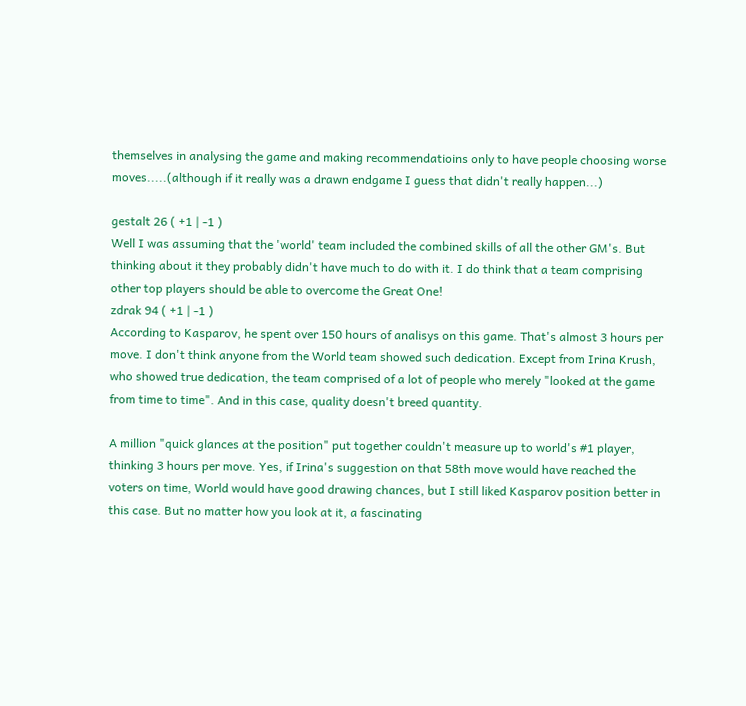themselves in analysing the game and making recommendatioins only to have people choosing worse moves.....(although if it really was a drawn endgame I guess that didn't really happen...)

gestalt 26 ( +1 | -1 )
Well I was assuming that the 'world' team included the combined skills of all the other GM's. But thinking about it they probably didn't have much to do with it. I do think that a team comprising other top players should be able to overcome the Great One!
zdrak 94 ( +1 | -1 )
According to Kasparov, he spent over 150 hours of analisys on this game. That's almost 3 hours per move. I don't think anyone from the World team showed such dedication. Except from Irina Krush, who showed true dedication, the team comprised of a lot of people who merely "looked at the game from time to time". And in this case, quality doesn't breed quantity.

A million "quick glances at the position" put together couldn't measure up to world's #1 player, thinking 3 hours per move. Yes, if Irina's suggestion on that 58th move would have reached the voters on time, World would have good drawing chances, but I still liked Kasparov position better in this case. But no matter how you look at it, a fascinating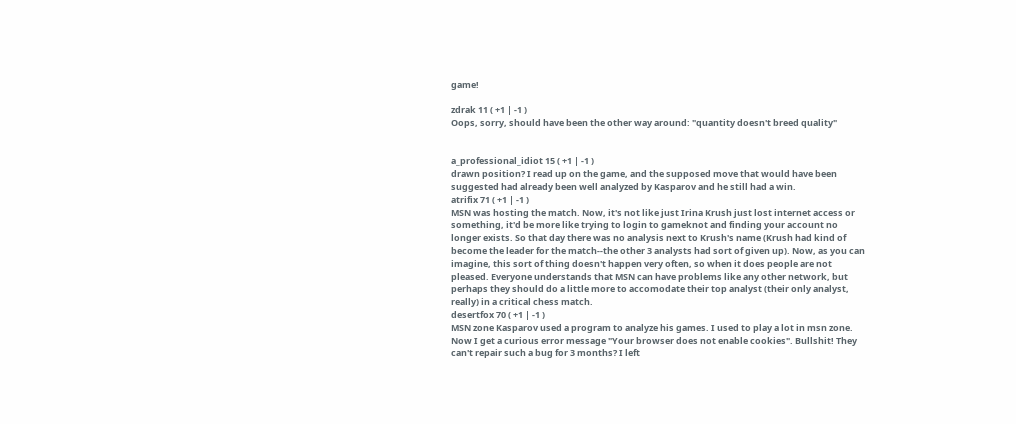game!

zdrak 11 ( +1 | -1 )
Oops, sorry, should have been the other way around: "quantity doesn't breed quality"


a_professional_idiot 15 ( +1 | -1 )
drawn position? I read up on the game, and the supposed move that would have been suggested had already been well analyzed by Kasparov and he still had a win.
atrifix 71 ( +1 | -1 )
MSN was hosting the match. Now, it's not like just Irina Krush just lost internet access or something, it'd be more like trying to login to gameknot and finding your account no longer exists. So that day there was no analysis next to Krush's name (Krush had kind of become the leader for the match--the other 3 analysts had sort of given up). Now, as you can imagine, this sort of thing doesn't happen very often, so when it does people are not pleased. Everyone understands that MSN can have problems like any other network, but perhaps they should do a little more to accomodate their top analyst (their only analyst, really) in a critical chess match.
desertfox 70 ( +1 | -1 )
MSN zone Kasparov used a program to analyze his games. I used to play a lot in msn zone. Now I get a curious error message "Your browser does not enable cookies". Bullshit! They can't repair such a bug for 3 months? I left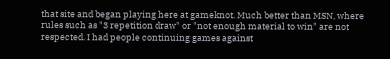that site and began playing here at gameknot. Much better than MSN, where rules such as "3 repetition draw" or "not enough material to win" are not respected. I had people continuing games against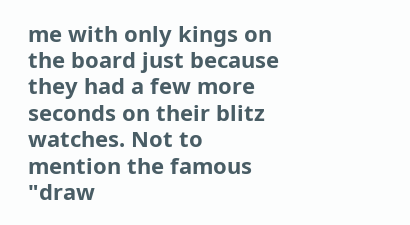me with only kings on the board just because they had a few more seconds on their blitz watches. Not to mention the famous "draw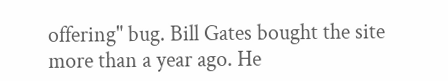offering" bug. Bill Gates bought the site more than a year ago. He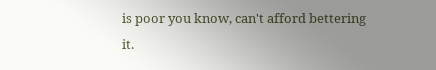is poor you know, can't afford bettering it.